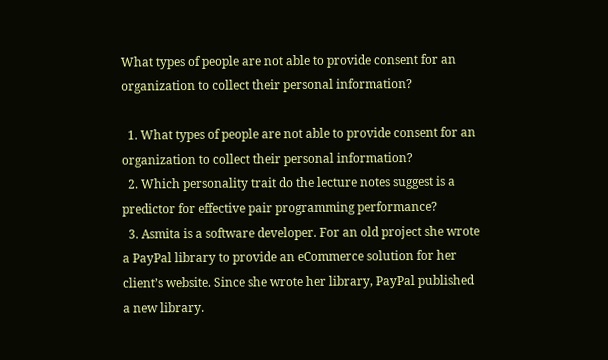What types of people are not able to provide consent for an organization to collect their personal information?

  1. What types of people are not able to provide consent for an organization to collect their personal information?
  2. Which personality trait do the lecture notes suggest is a predictor for effective pair programming performance?
  3. Asmita is a software developer. For an old project she wrote a PayPal library to provide an eCommerce solution for her client’s website. Since she wrote her library, PayPal published a new library.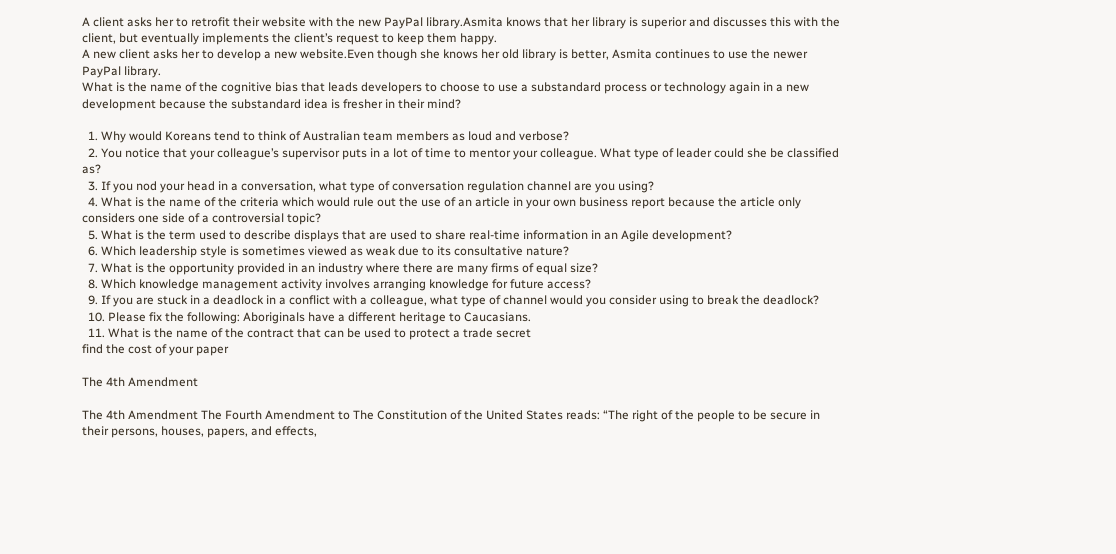A client asks her to retrofit their website with the new PayPal library.Asmita knows that her library is superior and discusses this with the client, but eventually implements the client’s request to keep them happy.
A new client asks her to develop a new website.Even though she knows her old library is better, Asmita continues to use the newer PayPal library.
What is the name of the cognitive bias that leads developers to choose to use a substandard process or technology again in a new development because the substandard idea is fresher in their mind?

  1. Why would Koreans tend to think of Australian team members as loud and verbose?
  2. You notice that your colleague’s supervisor puts in a lot of time to mentor your colleague. What type of leader could she be classified as?
  3. If you nod your head in a conversation, what type of conversation regulation channel are you using?
  4. What is the name of the criteria which would rule out the use of an article in your own business report because the article only considers one side of a controversial topic?
  5. What is the term used to describe displays that are used to share real-time information in an Agile development?
  6. Which leadership style is sometimes viewed as weak due to its consultative nature?
  7. What is the opportunity provided in an industry where there are many firms of equal size?
  8. Which knowledge management activity involves arranging knowledge for future access?
  9. If you are stuck in a deadlock in a conflict with a colleague, what type of channel would you consider using to break the deadlock?
  10. Please fix the following: Aboriginals have a different heritage to Caucasians.
  11. What is the name of the contract that can be used to protect a trade secret
find the cost of your paper

The 4th Amendment

The 4th Amendment The Fourth Amendment to The Constitution of the United States reads: “The right of the people to be secure in their persons, houses, papers, and effects,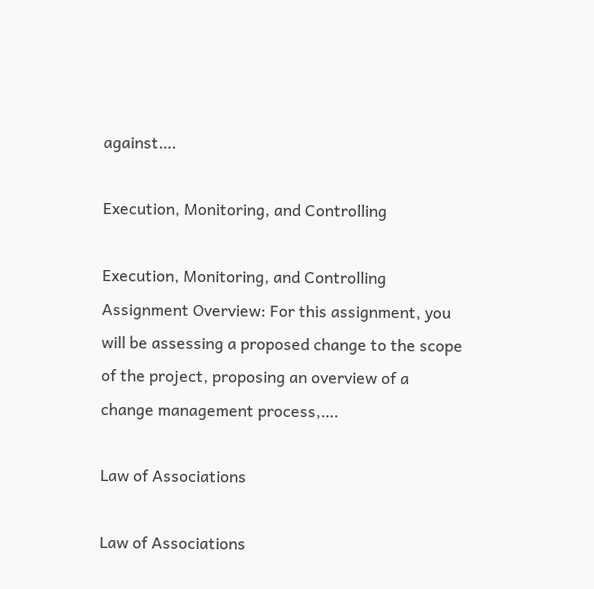against….

Execution, Monitoring, and Controlling

Execution, Monitoring, and Controlling Assignment Overview: For this assignment, you will be assessing a proposed change to the scope of the project, proposing an overview of a change management process,….

Law of Associations

Law of Associations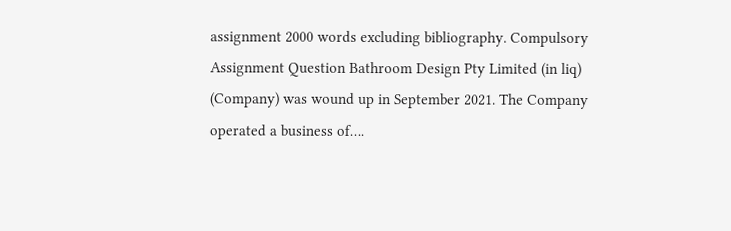assignment 2000 words excluding bibliography. Compulsory Assignment Question Bathroom Design Pty Limited (in liq) (Company) was wound up in September 2021. The Company operated a business of….